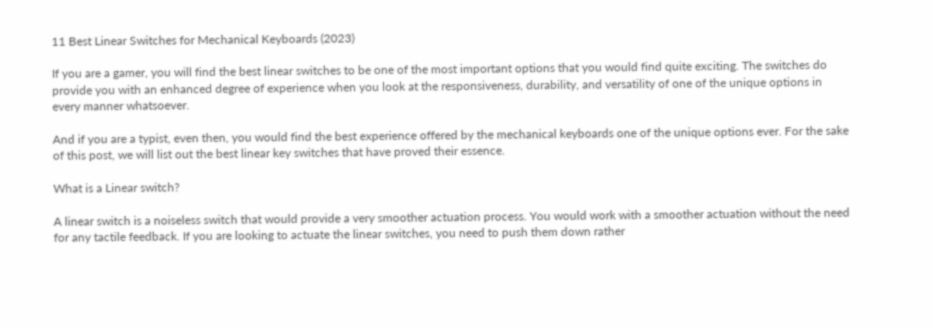11 Best Linear Switches for Mechanical Keyboards (2023)

If you are a gamer, you will find the best linear switches to be one of the most important options that you would find quite exciting. The switches do provide you with an enhanced degree of experience when you look at the responsiveness, durability, and versatility of one of the unique options in every manner whatsoever.

And if you are a typist, even then, you would find the best experience offered by the mechanical keyboards one of the unique options ever. For the sake of this post, we will list out the best linear key switches that have proved their essence.

What is a Linear switch?

A linear switch is a noiseless switch that would provide a very smoother actuation process. You would work with a smoother actuation without the need for any tactile feedback. If you are looking to actuate the linear switches, you need to push them down rather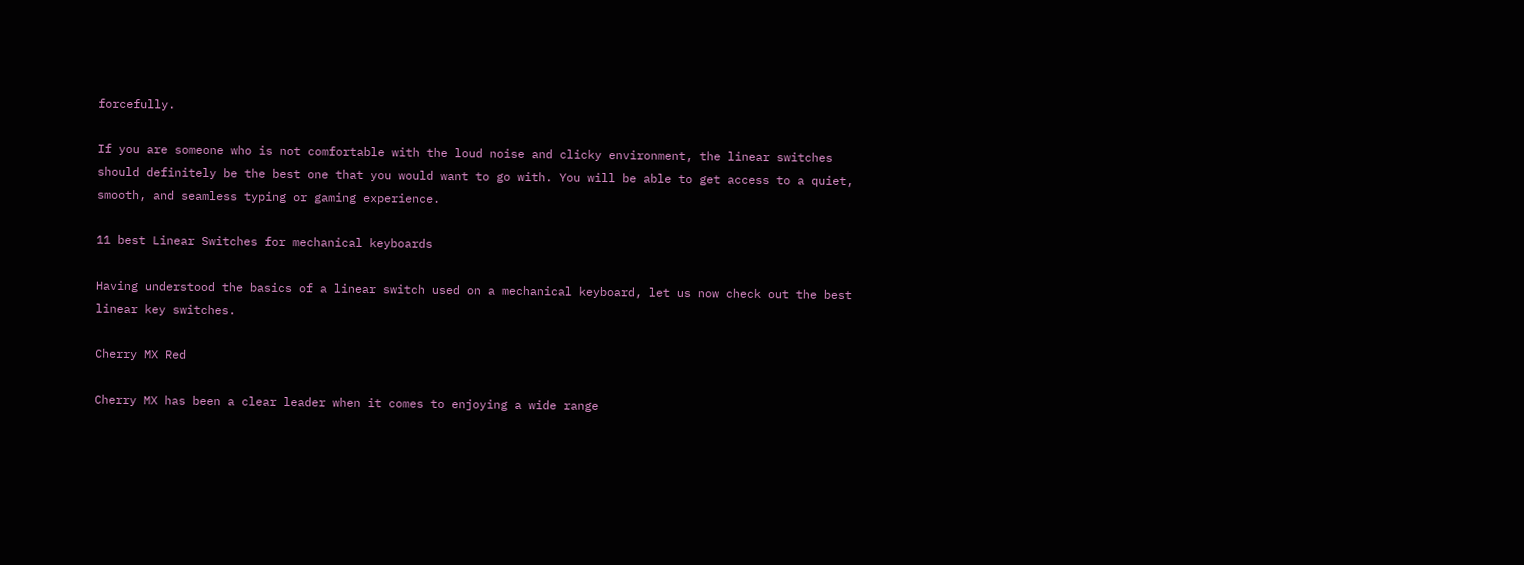forcefully.

If you are someone who is not comfortable with the loud noise and clicky environment, the linear switches should definitely be the best one that you would want to go with. You will be able to get access to a quiet, smooth, and seamless typing or gaming experience.

11 best Linear Switches for mechanical keyboards

Having understood the basics of a linear switch used on a mechanical keyboard, let us now check out the best linear key switches.

Cherry MX Red

Cherry MX has been a clear leader when it comes to enjoying a wide range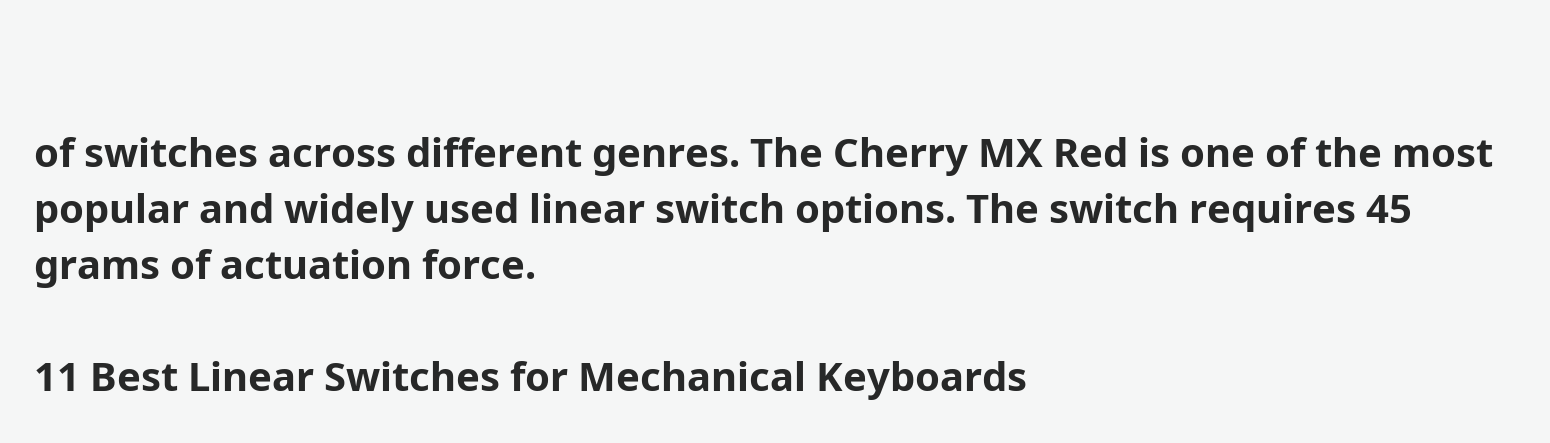of switches across different genres. The Cherry MX Red is one of the most popular and widely used linear switch options. The switch requires 45 grams of actuation force.

11 Best Linear Switches for Mechanical Keyboards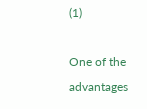(1)

One of the advantages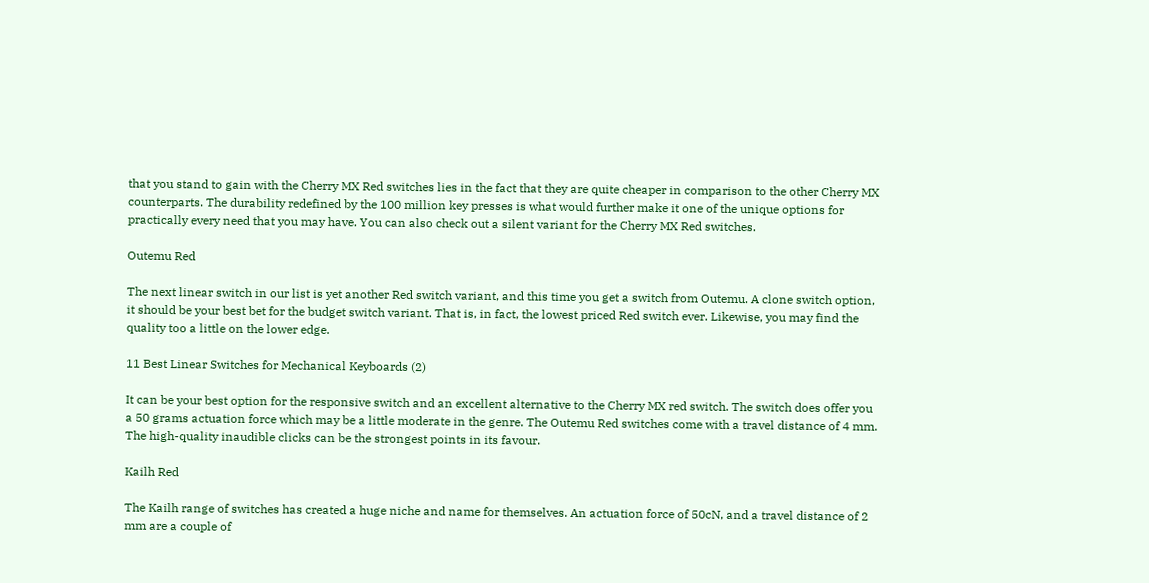that you stand to gain with the Cherry MX Red switches lies in the fact that they are quite cheaper in comparison to the other Cherry MX counterparts. The durability redefined by the 100 million key presses is what would further make it one of the unique options for practically every need that you may have. You can also check out a silent variant for the Cherry MX Red switches.

Outemu Red

The next linear switch in our list is yet another Red switch variant, and this time you get a switch from Outemu. A clone switch option, it should be your best bet for the budget switch variant. That is, in fact, the lowest priced Red switch ever. Likewise, you may find the quality too a little on the lower edge.

11 Best Linear Switches for Mechanical Keyboards (2)

It can be your best option for the responsive switch and an excellent alternative to the Cherry MX red switch. The switch does offer you a 50 grams actuation force which may be a little moderate in the genre. The Outemu Red switches come with a travel distance of 4 mm. The high-quality inaudible clicks can be the strongest points in its favour.

Kailh Red

The Kailh range of switches has created a huge niche and name for themselves. An actuation force of 50cN, and a travel distance of 2 mm are a couple of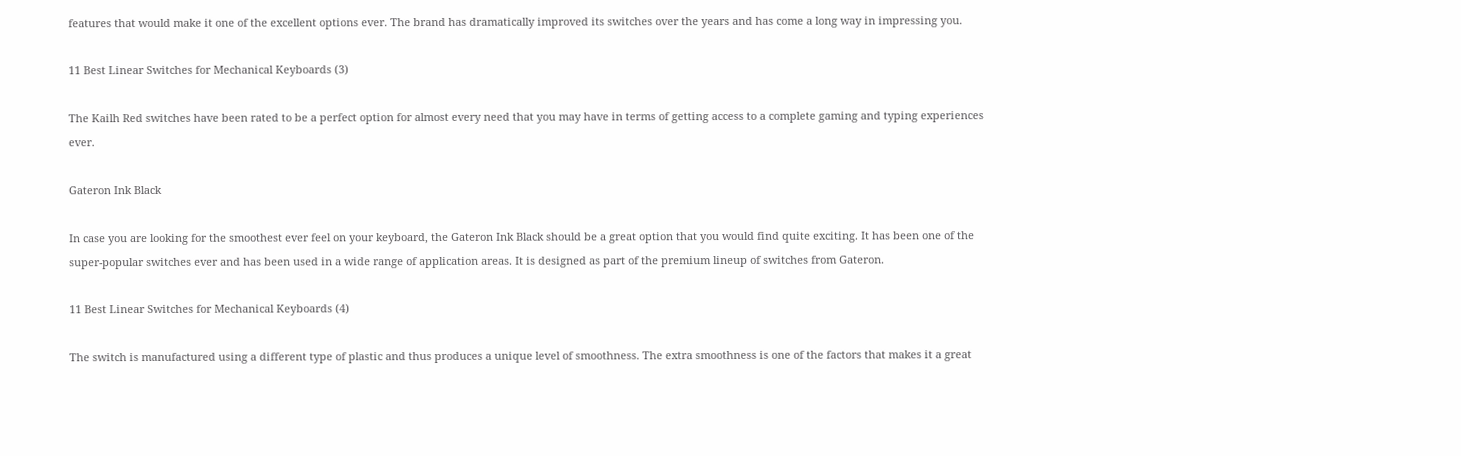features that would make it one of the excellent options ever. The brand has dramatically improved its switches over the years and has come a long way in impressing you.

11 Best Linear Switches for Mechanical Keyboards (3)

The Kailh Red switches have been rated to be a perfect option for almost every need that you may have in terms of getting access to a complete gaming and typing experiences ever.

Gateron Ink Black

In case you are looking for the smoothest ever feel on your keyboard, the Gateron Ink Black should be a great option that you would find quite exciting. It has been one of the super-popular switches ever and has been used in a wide range of application areas. It is designed as part of the premium lineup of switches from Gateron.

11 Best Linear Switches for Mechanical Keyboards (4)

The switch is manufactured using a different type of plastic and thus produces a unique level of smoothness. The extra smoothness is one of the factors that makes it a great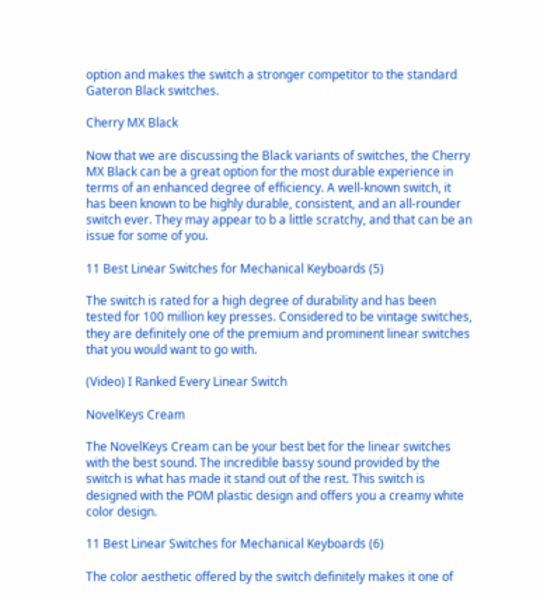option and makes the switch a stronger competitor to the standard Gateron Black switches.

Cherry MX Black

Now that we are discussing the Black variants of switches, the Cherry MX Black can be a great option for the most durable experience in terms of an enhanced degree of efficiency. A well-known switch, it has been known to be highly durable, consistent, and an all-rounder switch ever. They may appear to b a little scratchy, and that can be an issue for some of you.

11 Best Linear Switches for Mechanical Keyboards (5)

The switch is rated for a high degree of durability and has been tested for 100 million key presses. Considered to be vintage switches, they are definitely one of the premium and prominent linear switches that you would want to go with.

(Video) I Ranked Every Linear Switch

NovelKeys Cream

The NovelKeys Cream can be your best bet for the linear switches with the best sound. The incredible bassy sound provided by the switch is what has made it stand out of the rest. This switch is designed with the POM plastic design and offers you a creamy white color design.

11 Best Linear Switches for Mechanical Keyboards (6)

The color aesthetic offered by the switch definitely makes it one of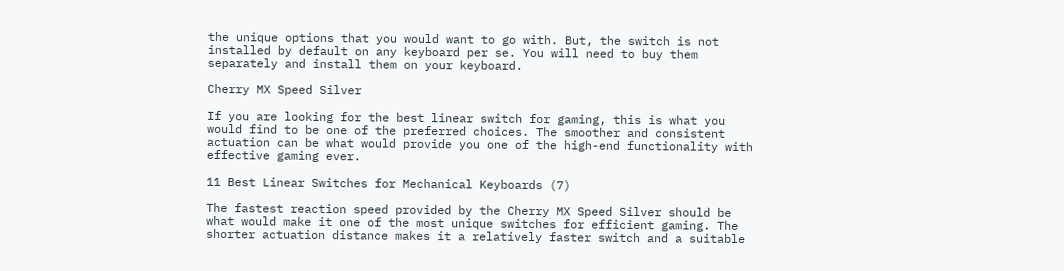the unique options that you would want to go with. But, the switch is not installed by default on any keyboard per se. You will need to buy them separately and install them on your keyboard.

Cherry MX Speed Silver

If you are looking for the best linear switch for gaming, this is what you would find to be one of the preferred choices. The smoother and consistent actuation can be what would provide you one of the high-end functionality with effective gaming ever.

11 Best Linear Switches for Mechanical Keyboards (7)

The fastest reaction speed provided by the Cherry MX Speed Silver should be what would make it one of the most unique switches for efficient gaming. The shorter actuation distance makes it a relatively faster switch and a suitable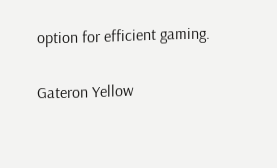option for efficient gaming.

Gateron Yellow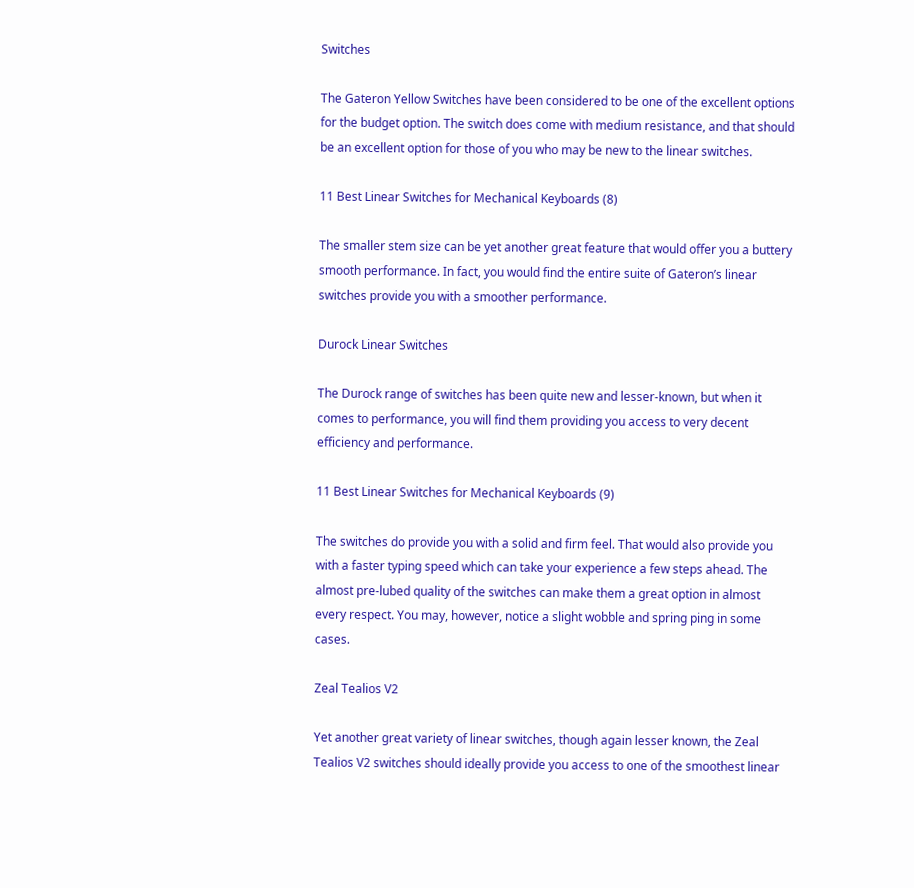Switches

The Gateron Yellow Switches have been considered to be one of the excellent options for the budget option. The switch does come with medium resistance, and that should be an excellent option for those of you who may be new to the linear switches.

11 Best Linear Switches for Mechanical Keyboards (8)

The smaller stem size can be yet another great feature that would offer you a buttery smooth performance. In fact, you would find the entire suite of Gateron’s linear switches provide you with a smoother performance.

Durock Linear Switches

The Durock range of switches has been quite new and lesser-known, but when it comes to performance, you will find them providing you access to very decent efficiency and performance.

11 Best Linear Switches for Mechanical Keyboards (9)

The switches do provide you with a solid and firm feel. That would also provide you with a faster typing speed which can take your experience a few steps ahead. The almost pre-lubed quality of the switches can make them a great option in almost every respect. You may, however, notice a slight wobble and spring ping in some cases.

Zeal Tealios V2

Yet another great variety of linear switches, though again lesser known, the Zeal Tealios V2 switches should ideally provide you access to one of the smoothest linear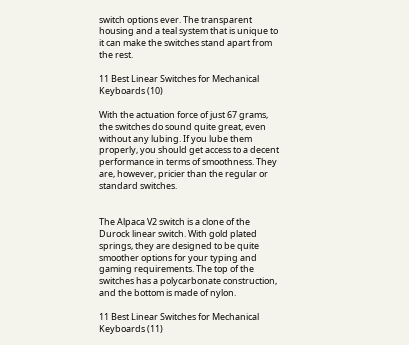switch options ever. The transparent housing and a teal system that is unique to it can make the switches stand apart from the rest.

11 Best Linear Switches for Mechanical Keyboards (10)

With the actuation force of just 67 grams, the switches do sound quite great, even without any lubing. If you lube them properly, you should get access to a decent performance in terms of smoothness. They are, however, pricier than the regular or standard switches.


The Alpaca V2 switch is a clone of the Durock linear switch. With gold plated springs, they are designed to be quite smoother options for your typing and gaming requirements. The top of the switches has a polycarbonate construction, and the bottom is made of nylon.

11 Best Linear Switches for Mechanical Keyboards (11)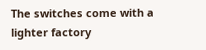The switches come with a lighter factory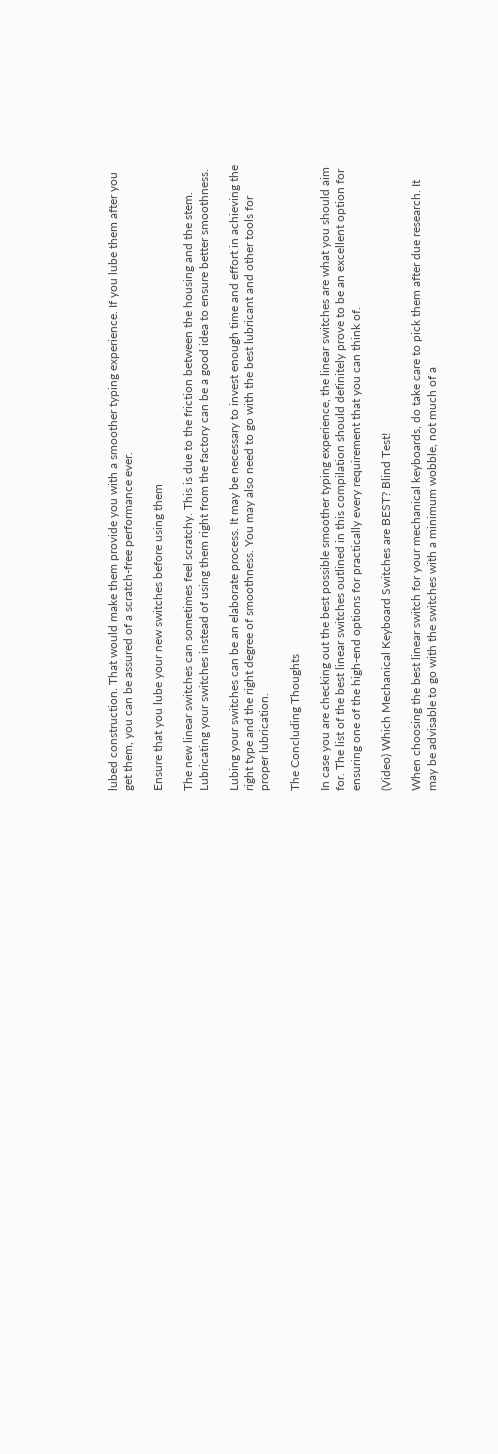lubed construction. That would make them provide you with a smoother typing experience. If you lube them after you get them, you can be assured of a scratch-free performance ever.

Ensure that you lube your new switches before using them

The new linear switches can sometimes feel scratchy. This is due to the friction between the housing and the stem. Lubricating your switches instead of using them right from the factory can be a good idea to ensure better smoothness.

Lubing your switches can be an elaborate process. It may be necessary to invest enough time and effort in achieving the right type and the right degree of smoothness. You may also need to go with the best lubricant and other tools for proper lubrication.

The Concluding Thoughts

In case you are checking out the best possible smoother typing experience, the linear switches are what you should aim for. The list of the best linear switches outlined in this compilation should definitely prove to be an excellent option for ensuring one of the high-end options for practically every requirement that you can think of.

(Video) Which Mechanical Keyboard Switches are BEST? Blind Test!

When choosing the best linear switch for your mechanical keyboards, do take care to pick them after due research. It may be advisable to go with the switches with a minimum wobble, not much of a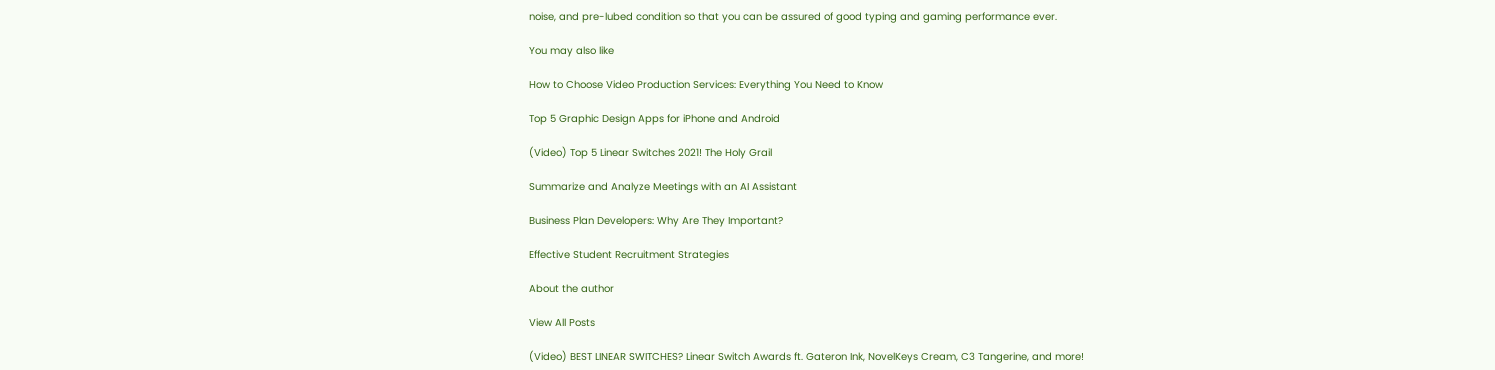noise, and pre-lubed condition so that you can be assured of good typing and gaming performance ever.

You may also like

How to Choose Video Production Services: Everything You Need to Know

Top 5 Graphic Design Apps for iPhone and Android

(Video) Top 5 Linear Switches 2021! The Holy Grail

Summarize and Analyze Meetings with an AI Assistant

Business Plan Developers: Why Are They Important?

Effective Student Recruitment Strategies

About the author

View All Posts

(Video) BEST LINEAR SWITCHES? Linear Switch Awards ft. Gateron Ink, NovelKeys Cream, C3 Tangerine, and more!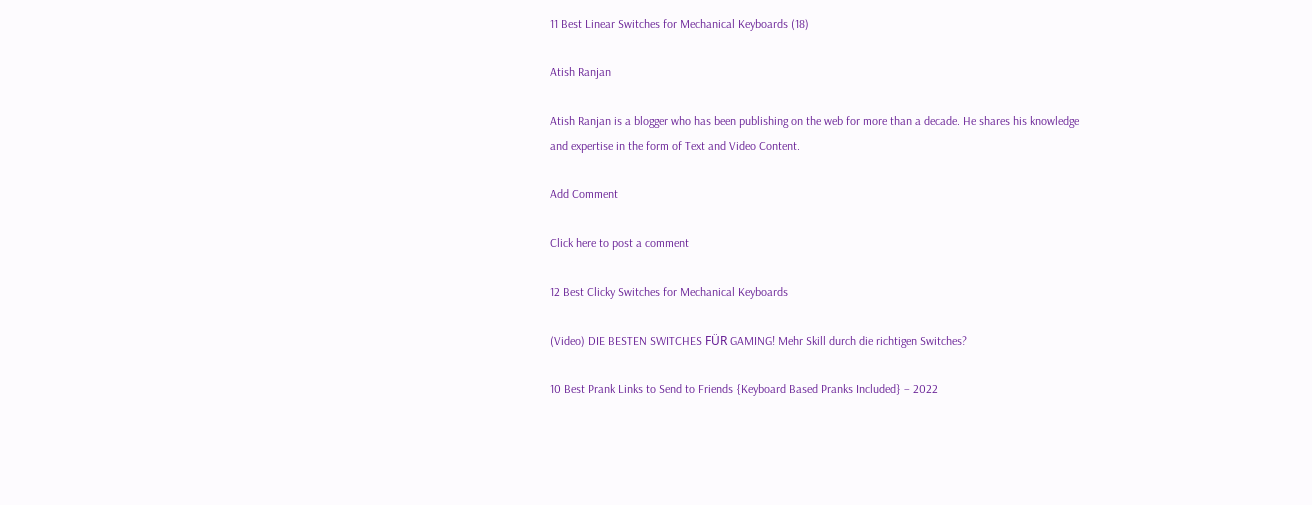11 Best Linear Switches for Mechanical Keyboards (18)

Atish Ranjan

Atish Ranjan is a blogger who has been publishing on the web for more than a decade. He shares his knowledge and expertise in the form of Text and Video Content.

Add Comment

Click here to post a comment

12 Best Clicky Switches for Mechanical Keyboards

(Video) DIE BESTEN SWITCHES FÜR GAMING! Mehr Skill durch die richtigen Switches?

10 Best Prank Links to Send to Friends {Keyboard Based Pranks Included} – 2022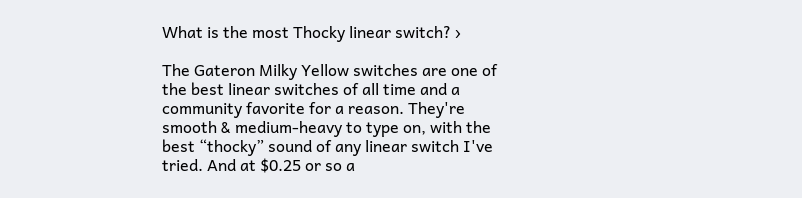What is the most Thocky linear switch? ›

The Gateron Milky Yellow switches are one of the best linear switches of all time and a community favorite for a reason. They're smooth & medium-heavy to type on, with the best “thocky” sound of any linear switch I've tried. And at $0.25 or so a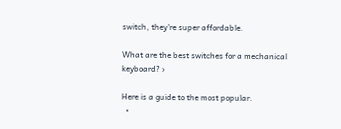switch, they're super affordable.

What are the best switches for a mechanical keyboard? ›

Here is a guide to the most popular.
  •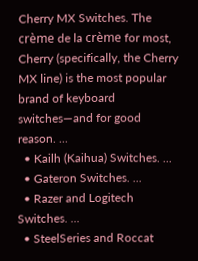Cherry MX Switches. The crème de la crème for most, Cherry (specifically, the Cherry MX line) is the most popular brand of keyboard switches—and for good reason. ...
  • Kailh (Kaihua) Switches. ...
  • Gateron Switches. ...
  • Razer and Logitech Switches. ...
  • SteelSeries and Roccat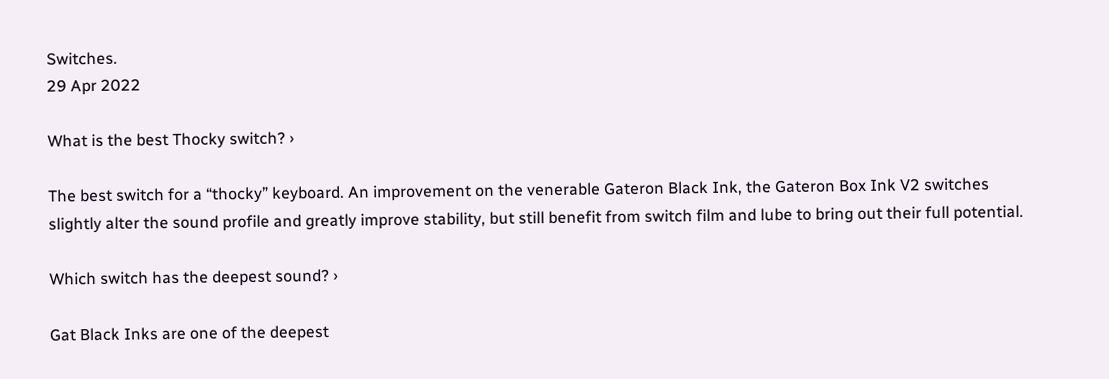Switches.
29 Apr 2022

What is the best Thocky switch? ›

The best switch for a “thocky” keyboard. An improvement on the venerable Gateron Black Ink, the Gateron Box Ink V2 switches slightly alter the sound profile and greatly improve stability, but still benefit from switch film and lube to bring out their full potential.

Which switch has the deepest sound? ›

Gat Black Inks are one of the deepest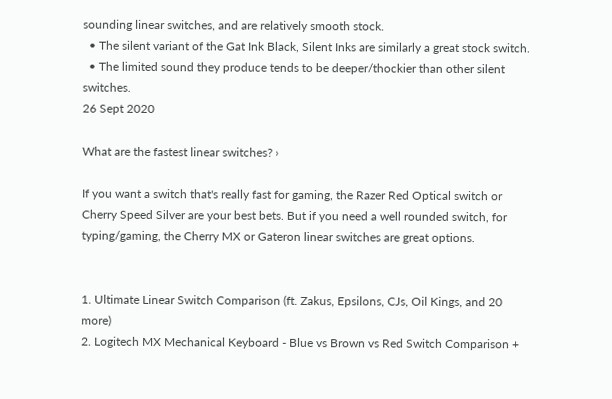sounding linear switches, and are relatively smooth stock.
  • The silent variant of the Gat Ink Black, Silent Inks are similarly a great stock switch.
  • The limited sound they produce tends to be deeper/thockier than other silent switches.
26 Sept 2020

What are the fastest linear switches? ›

If you want a switch that's really fast for gaming, the Razer Red Optical switch or Cherry Speed Silver are your best bets. But if you need a well rounded switch, for typing/gaming, the Cherry MX or Gateron linear switches are great options.


1. Ultimate Linear Switch Comparison (ft. Zakus, Epsilons, CJs, Oil Kings, and 20 more)
2. Logitech MX Mechanical Keyboard - Blue vs Brown vs Red Switch Comparison +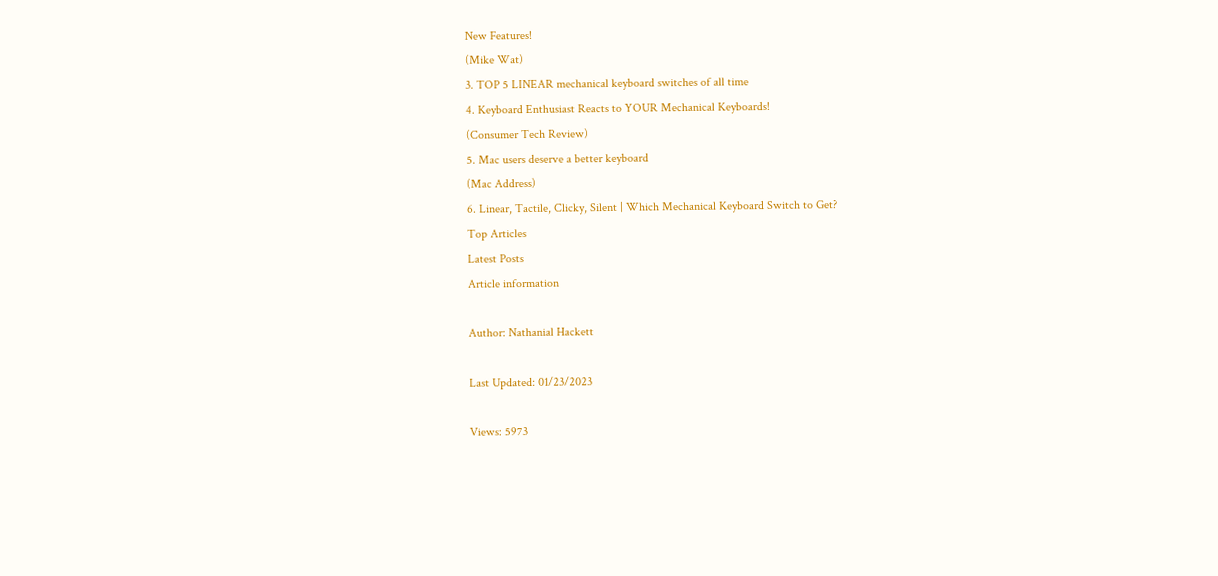New Features!
(Mike Wat)
3. TOP 5 LINEAR mechanical keyboard switches of all time
4. Keyboard Enthusiast Reacts to YOUR Mechanical Keyboards!
(Consumer Tech Review)
5. Mac users deserve a better keyboard
(Mac Address)
6. Linear, Tactile, Clicky, Silent | Which Mechanical Keyboard Switch to Get?
Top Articles
Latest Posts
Article information

Author: Nathanial Hackett

Last Updated: 01/23/2023

Views: 5973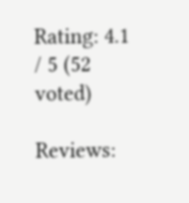Rating: 4.1 / 5 (52 voted)

Reviews: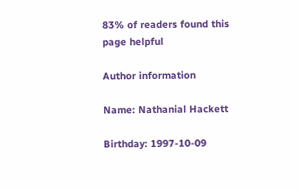83% of readers found this page helpful

Author information

Name: Nathanial Hackett

Birthday: 1997-10-09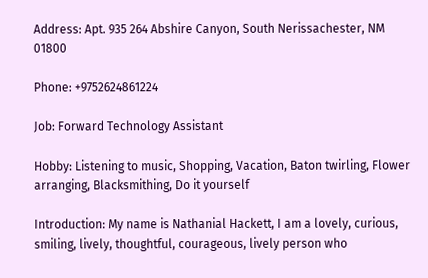Address: Apt. 935 264 Abshire Canyon, South Nerissachester, NM 01800

Phone: +9752624861224

Job: Forward Technology Assistant

Hobby: Listening to music, Shopping, Vacation, Baton twirling, Flower arranging, Blacksmithing, Do it yourself

Introduction: My name is Nathanial Hackett, I am a lovely, curious, smiling, lively, thoughtful, courageous, lively person who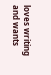loves writing and wants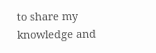to share my knowledge and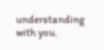understanding with you.